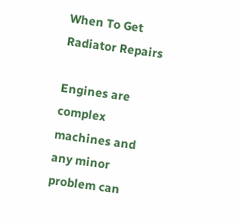When To Get Radiator Repairs

Engines are complex machines and any minor problem can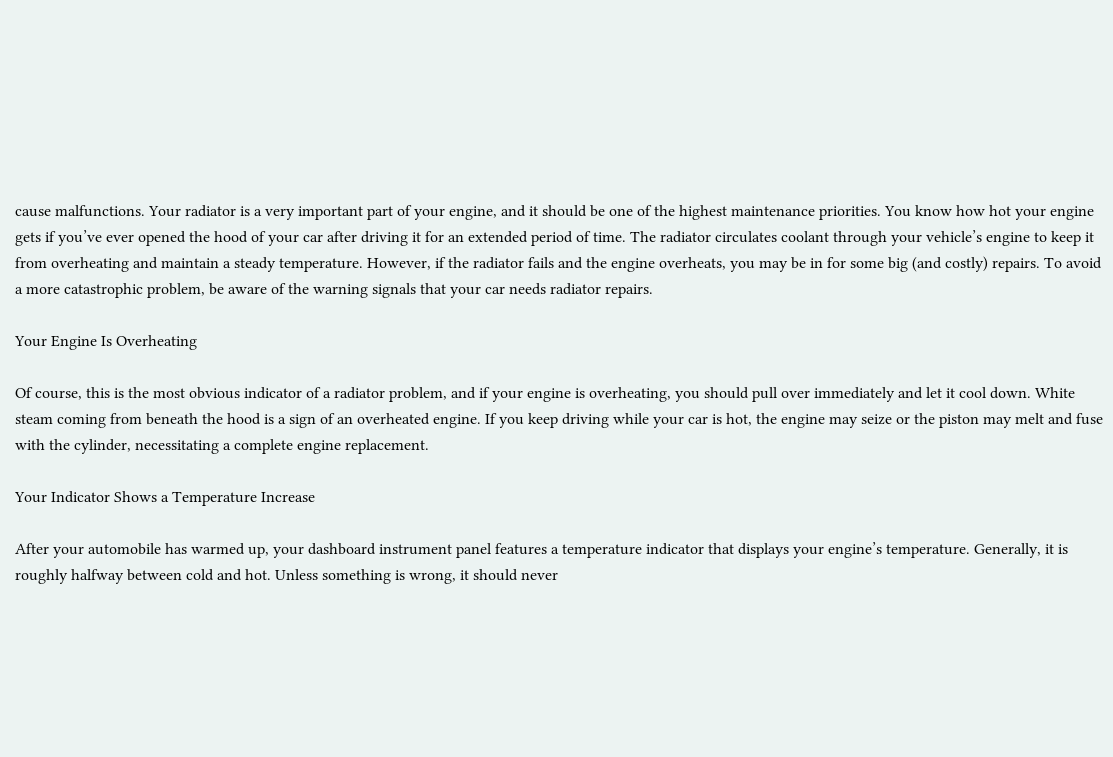cause malfunctions. Your radiator is a very important part of your engine, and it should be one of the highest maintenance priorities. You know how hot your engine gets if you’ve ever opened the hood of your car after driving it for an extended period of time. The radiator circulates coolant through your vehicle’s engine to keep it from overheating and maintain a steady temperature. However, if the radiator fails and the engine overheats, you may be in for some big (and costly) repairs. To avoid a more catastrophic problem, be aware of the warning signals that your car needs radiator repairs.

Your Engine Is Overheating

Of course, this is the most obvious indicator of a radiator problem, and if your engine is overheating, you should pull over immediately and let it cool down. White steam coming from beneath the hood is a sign of an overheated engine. If you keep driving while your car is hot, the engine may seize or the piston may melt and fuse with the cylinder, necessitating a complete engine replacement.

Your Indicator Shows a Temperature Increase

After your automobile has warmed up, your dashboard instrument panel features a temperature indicator that displays your engine’s temperature. Generally, it is roughly halfway between cold and hot. Unless something is wrong, it should never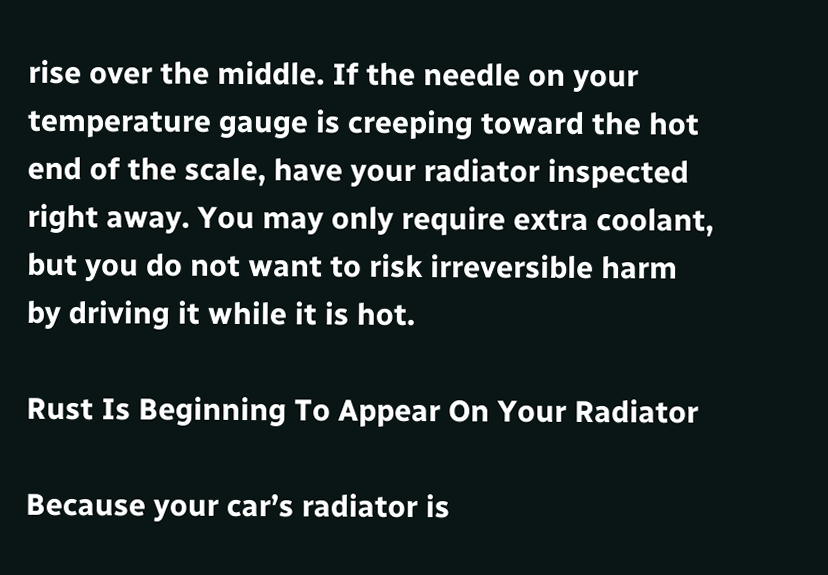rise over the middle. If the needle on your temperature gauge is creeping toward the hot end of the scale, have your radiator inspected right away. You may only require extra coolant, but you do not want to risk irreversible harm by driving it while it is hot.

Rust Is Beginning To Appear On Your Radiator

Because your car’s radiator is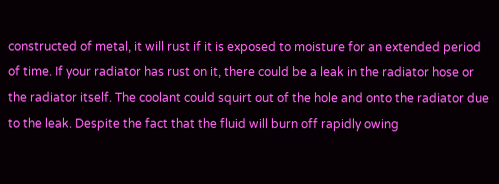constructed of metal, it will rust if it is exposed to moisture for an extended period of time. If your radiator has rust on it, there could be a leak in the radiator hose or the radiator itself. The coolant could squirt out of the hole and onto the radiator due to the leak. Despite the fact that the fluid will burn off rapidly owing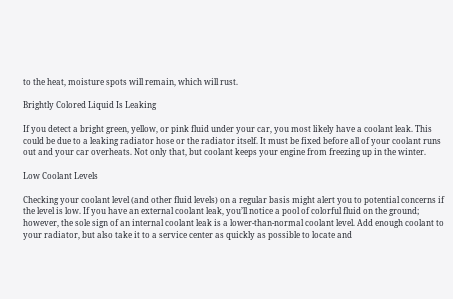to the heat, moisture spots will remain, which will rust.

Brightly Colored Liquid Is Leaking

If you detect a bright green, yellow, or pink fluid under your car, you most likely have a coolant leak. This could be due to a leaking radiator hose or the radiator itself. It must be fixed before all of your coolant runs out and your car overheats. Not only that, but coolant keeps your engine from freezing up in the winter.

Low Coolant Levels

Checking your coolant level (and other fluid levels) on a regular basis might alert you to potential concerns if the level is low. If you have an external coolant leak, you’ll notice a pool of colorful fluid on the ground; however, the sole sign of an internal coolant leak is a lower-than-normal coolant level. Add enough coolant to your radiator, but also take it to a service center as quickly as possible to locate and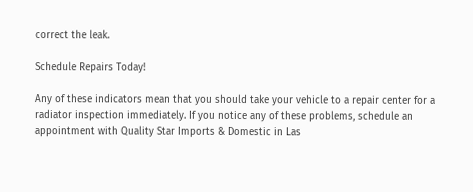correct the leak.

Schedule Repairs Today!

Any of these indicators mean that you should take your vehicle to a repair center for a radiator inspection immediately. If you notice any of these problems, schedule an appointment with Quality Star Imports & Domestic in Las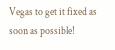Vegas to get it fixed as soon as possible!